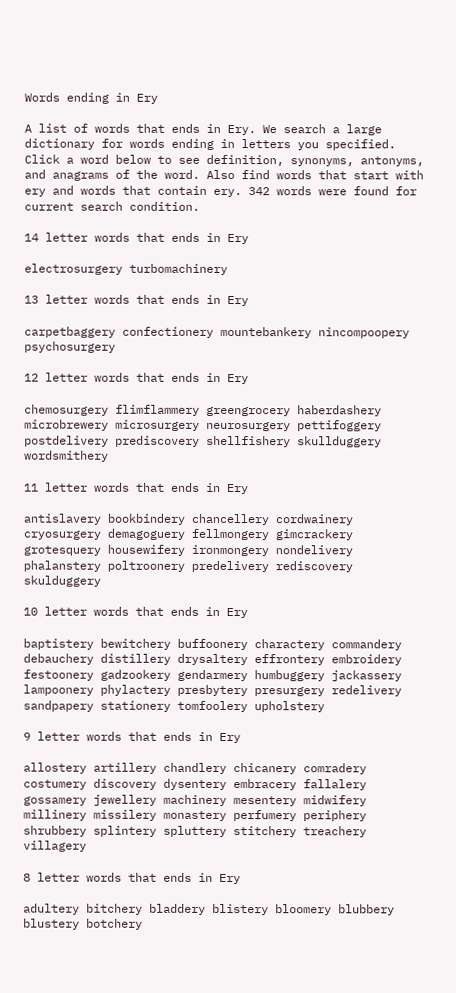Words ending in Ery

A list of words that ends in Ery. We search a large dictionary for words ending in letters you specified. Click a word below to see definition, synonyms, antonyms, and anagrams of the word. Also find words that start with ery and words that contain ery. 342 words were found for current search condition.

14 letter words that ends in Ery

electrosurgery turbomachinery

13 letter words that ends in Ery

carpetbaggery confectionery mountebankery nincompoopery psychosurgery

12 letter words that ends in Ery

chemosurgery flimflammery greengrocery haberdashery microbrewery microsurgery neurosurgery pettifoggery postdelivery prediscovery shellfishery skullduggery wordsmithery

11 letter words that ends in Ery

antislavery bookbindery chancellery cordwainery cryosurgery demagoguery fellmongery gimcrackery grotesquery housewifery ironmongery nondelivery phalanstery poltroonery predelivery rediscovery skulduggery

10 letter words that ends in Ery

baptistery bewitchery buffoonery charactery commandery debauchery distillery drysaltery effrontery embroidery festoonery gadzookery gendarmery humbuggery jackassery lampoonery phylactery presbytery presurgery redelivery sandpapery stationery tomfoolery upholstery

9 letter words that ends in Ery

allostery artillery chandlery chicanery comradery costumery discovery dysentery embracery fallalery gossamery jewellery machinery mesentery midwifery millinery missilery monastery perfumery periphery shrubbery splintery spluttery stitchery treachery villagery

8 letter words that ends in Ery

adultery bitchery bladdery blistery bloomery blubbery blustery botchery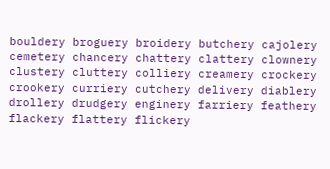bouldery broguery broidery butchery cajolery cemetery chancery chattery clattery clownery clustery cluttery colliery creamery crockery crookery curriery cutchery delivery diablery drollery drudgery enginery farriery feathery flackery flattery flickery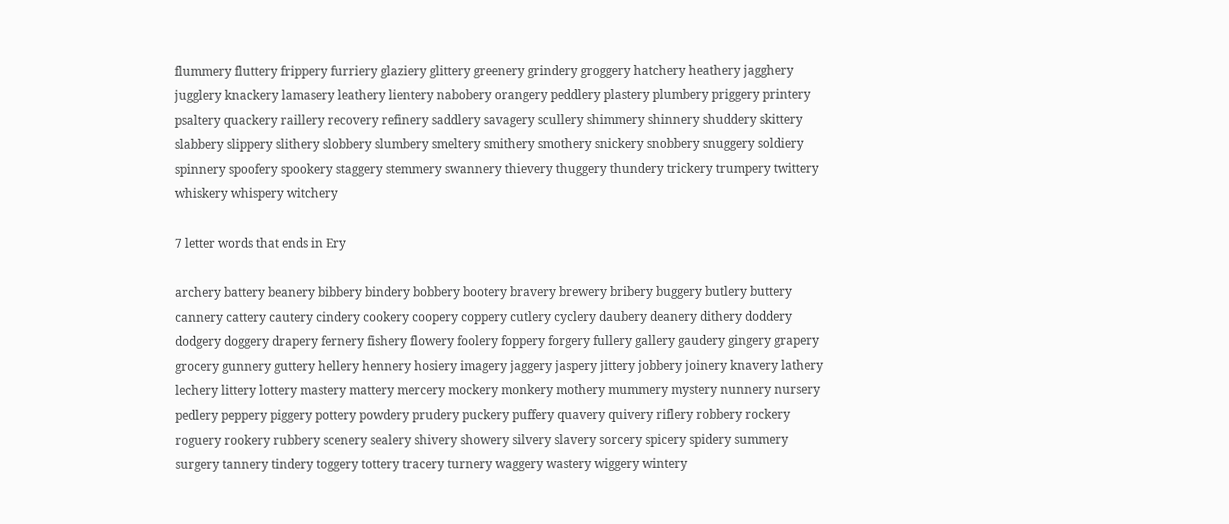flummery fluttery frippery furriery glaziery glittery greenery grindery groggery hatchery heathery jagghery jugglery knackery lamasery leathery lientery nabobery orangery peddlery plastery plumbery priggery printery psaltery quackery raillery recovery refinery saddlery savagery scullery shimmery shinnery shuddery skittery slabbery slippery slithery slobbery slumbery smeltery smithery smothery snickery snobbery snuggery soldiery spinnery spoofery spookery staggery stemmery swannery thievery thuggery thundery trickery trumpery twittery whiskery whispery witchery

7 letter words that ends in Ery

archery battery beanery bibbery bindery bobbery bootery bravery brewery bribery buggery butlery buttery cannery cattery cautery cindery cookery coopery coppery cutlery cyclery daubery deanery dithery doddery dodgery doggery drapery fernery fishery flowery foolery foppery forgery fullery gallery gaudery gingery grapery grocery gunnery guttery hellery hennery hosiery imagery jaggery jaspery jittery jobbery joinery knavery lathery lechery littery lottery mastery mattery mercery mockery monkery mothery mummery mystery nunnery nursery pedlery peppery piggery pottery powdery prudery puckery puffery quavery quivery riflery robbery rockery roguery rookery rubbery scenery sealery shivery showery silvery slavery sorcery spicery spidery summery surgery tannery tindery toggery tottery tracery turnery waggery wastery wiggery wintery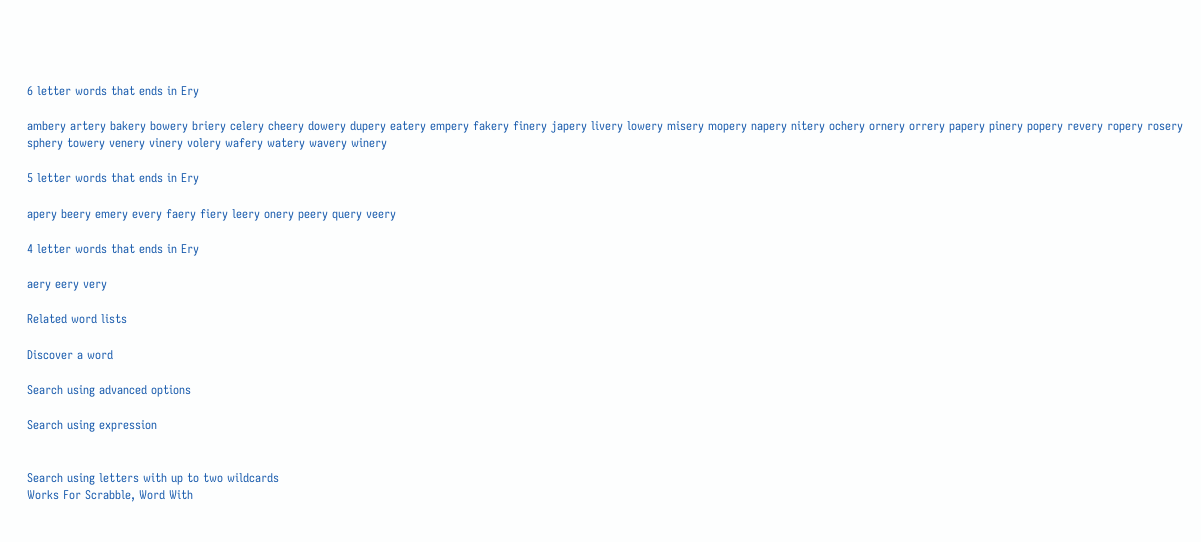6 letter words that ends in Ery

ambery artery bakery bowery briery celery cheery dowery dupery eatery empery fakery finery japery livery lowery misery mopery napery nitery ochery ornery orrery papery pinery popery revery ropery rosery sphery towery venery vinery volery wafery watery wavery winery

5 letter words that ends in Ery

apery beery emery every faery fiery leery onery peery query veery

4 letter words that ends in Ery

aery eery very

Related word lists

Discover a word

Search using advanced options

Search using expression


Search using letters with up to two wildcards
Works For Scrabble, Word With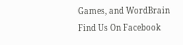Games, and WordBrain
Find Us On Facebook